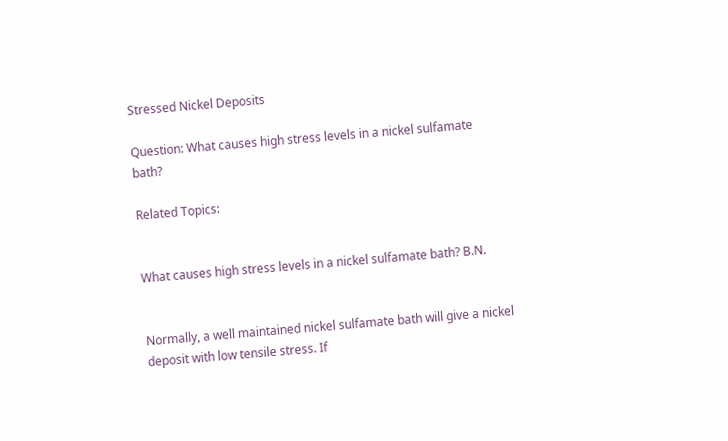Stressed Nickel Deposits

Question: What causes high stress levels in a nickel sulfamate bath?

Related Topics:


What causes high stress levels in a nickel sulfamate bath? B.N.


Normally, a well maintained nickel sulfamate bath will give a nickel deposit with low tensile stress. If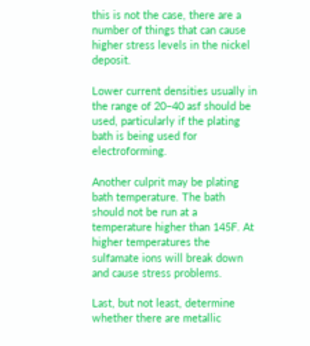this is not the case, there are a number of things that can cause higher stress levels in the nickel deposit.

Lower current densities usually in the range of 20–40 asf should be used, particularly if the plating bath is being used for electroforming.

Another culprit may be plating bath temperature. The bath should not be run at a temperature higher than 145F. At higher temperatures the sulfamate ions will break down and cause stress problems.

Last, but not least, determine whether there are metallic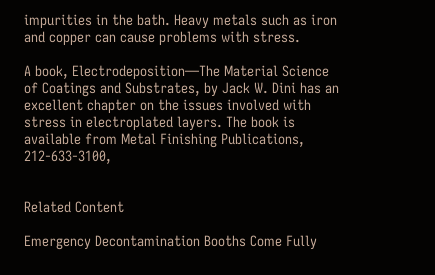impurities in the bath. Heavy metals such as iron and copper can cause problems with stress.

A book, Electrodeposition—The Material Science of Coatings and Substrates, by Jack W. Dini has an excellent chapter on the issues involved with stress in electroplated layers. The book is available from Metal Finishing Publications, 212-633-3100,


Related Content

Emergency Decontamination Booths Come Fully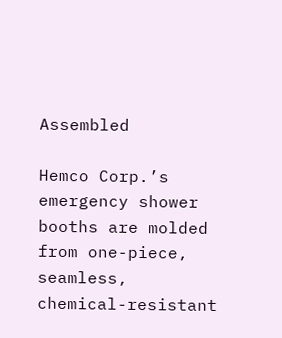Assembled

Hemco Corp.’s emergency shower booths are molded from one-piece, seamless, chemical-resistant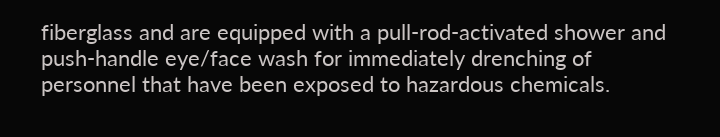fiberglass and are equipped with a pull-rod-activated shower and push-handle eye/face wash for immediately drenching of personnel that have been exposed to hazardous chemicals.